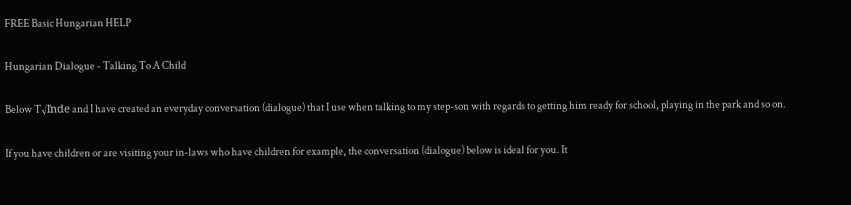FREE Basic Hungarian HELP

Hungarian Dialogue - Talking To A Child

Below T√ľnde and I have created an everyday conversation (dialogue) that I use when talking to my step-son with regards to getting him ready for school, playing in the park and so on.

If you have children or are visiting your in-laws who have children for example, the conversation (dialogue) below is ideal for you. It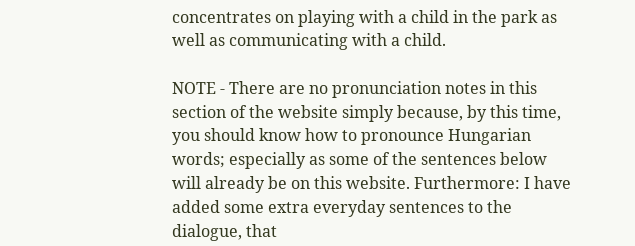concentrates on playing with a child in the park as well as communicating with a child.

NOTE - There are no pronunciation notes in this section of the website simply because, by this time, you should know how to pronounce Hungarian words; especially as some of the sentences below will already be on this website. Furthermore: I have added some extra everyday sentences to the dialogue, that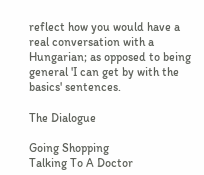reflect how you would have a real conversation with a Hungarian; as opposed to being general 'I can get by with the basics' sentences.

The Dialogue

Going Shopping
Talking To A Doctor